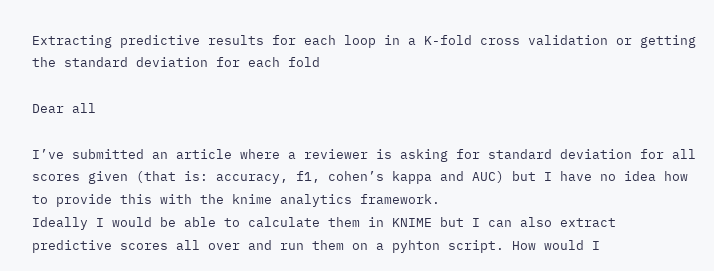Extracting predictive results for each loop in a K-fold cross validation or getting the standard deviation for each fold

Dear all

I’ve submitted an article where a reviewer is asking for standard deviation for all scores given (that is: accuracy, f1, cohen’s kappa and AUC) but I have no idea how to provide this with the knime analytics framework.
Ideally I would be able to calculate them in KNIME but I can also extract predictive scores all over and run them on a pyhton script. How would I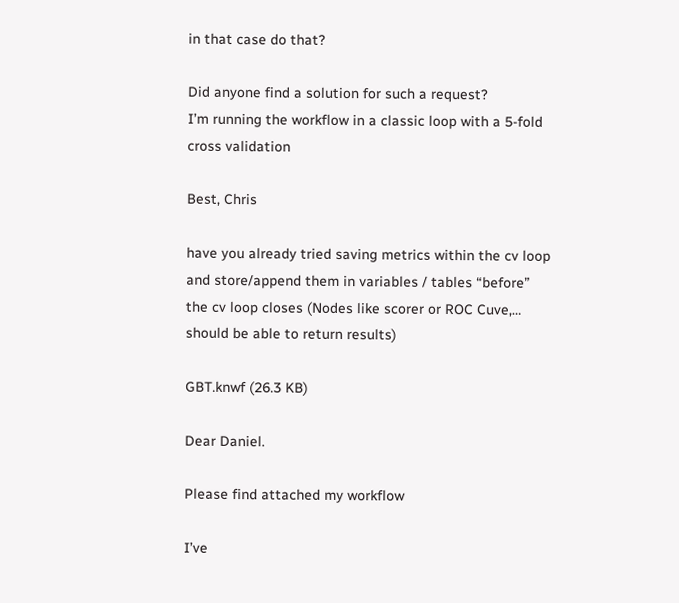in that case do that?

Did anyone find a solution for such a request?
I’m running the workflow in a classic loop with a 5-fold cross validation

Best, Chris

have you already tried saving metrics within the cv loop and store/append them in variables / tables “before” the cv loop closes (Nodes like scorer or ROC Cuve,… should be able to return results)

GBT.knwf (26.3 KB)

Dear Daniel.

Please find attached my workflow

I’ve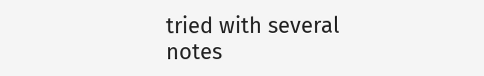tried with several notes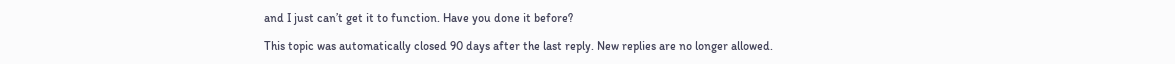and I just can’t get it to function. Have you done it before?

This topic was automatically closed 90 days after the last reply. New replies are no longer allowed.